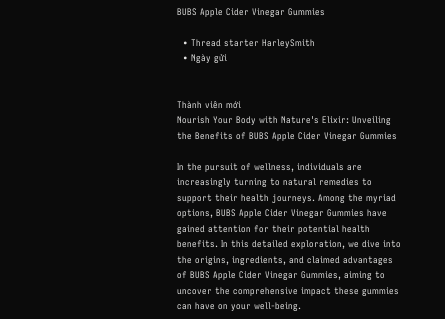BUBS Apple Cider Vinegar Gummies

  • Thread starter HarleySmith
  • Ngày gửi


Thành viên mới
Nourish Your Body with Nature's Elixir: Unveiling the Benefits of BUBS Apple Cider Vinegar Gummies

In the pursuit of wellness, individuals are increasingly turning to natural remedies to support their health journeys. Among the myriad options, BUBS Apple Cider Vinegar Gummies have gained attention for their potential health benefits. In this detailed exploration, we dive into the origins, ingredients, and claimed advantages of BUBS Apple Cider Vinegar Gummies, aiming to uncover the comprehensive impact these gummies can have on your well-being.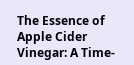The Essence of Apple Cider Vinegar: A Time-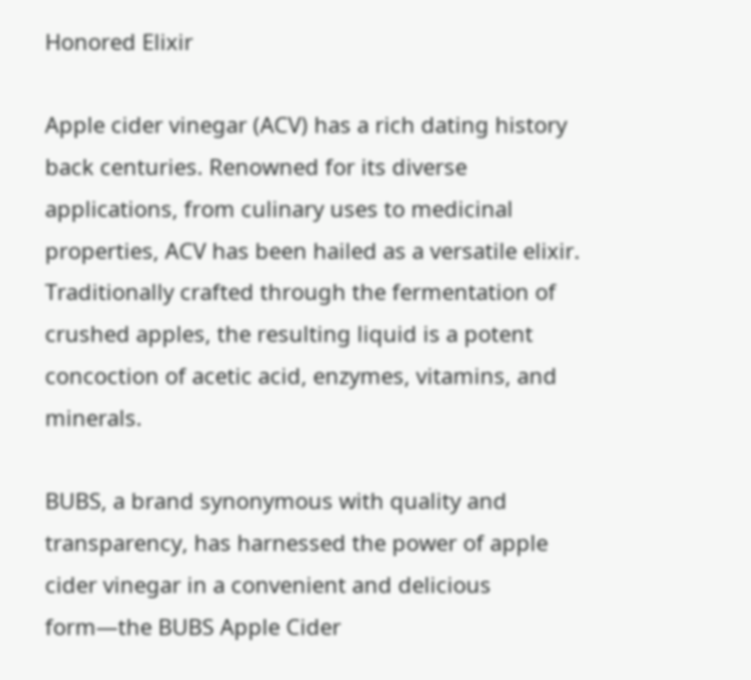Honored Elixir

Apple cider vinegar (ACV) has a rich dating history back centuries. Renowned for its diverse applications, from culinary uses to medicinal properties, ACV has been hailed as a versatile elixir. Traditionally crafted through the fermentation of crushed apples, the resulting liquid is a potent concoction of acetic acid, enzymes, vitamins, and minerals.

BUBS, a brand synonymous with quality and transparency, has harnessed the power of apple cider vinegar in a convenient and delicious form—the BUBS Apple Cider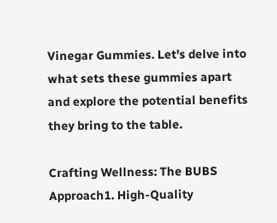Vinegar Gummies. Let's delve into what sets these gummies apart and explore the potential benefits they bring to the table.

Crafting Wellness: The BUBS Approach1. High-Quality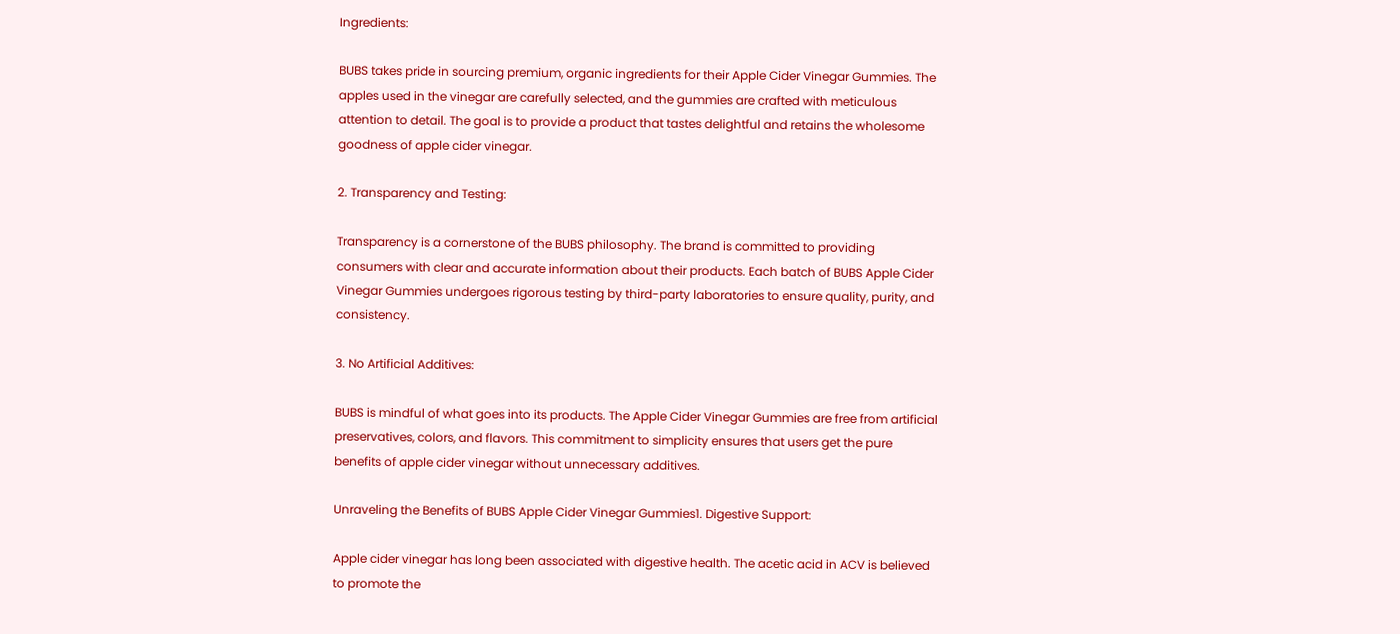Ingredients:

BUBS takes pride in sourcing premium, organic ingredients for their Apple Cider Vinegar Gummies. The apples used in the vinegar are carefully selected, and the gummies are crafted with meticulous attention to detail. The goal is to provide a product that tastes delightful and retains the wholesome goodness of apple cider vinegar.

2. Transparency and Testing:

Transparency is a cornerstone of the BUBS philosophy. The brand is committed to providing consumers with clear and accurate information about their products. Each batch of BUBS Apple Cider Vinegar Gummies undergoes rigorous testing by third-party laboratories to ensure quality, purity, and consistency.

3. No Artificial Additives:

BUBS is mindful of what goes into its products. The Apple Cider Vinegar Gummies are free from artificial preservatives, colors, and flavors. This commitment to simplicity ensures that users get the pure benefits of apple cider vinegar without unnecessary additives.

Unraveling the Benefits of BUBS Apple Cider Vinegar Gummies1. Digestive Support:

Apple cider vinegar has long been associated with digestive health. The acetic acid in ACV is believed to promote the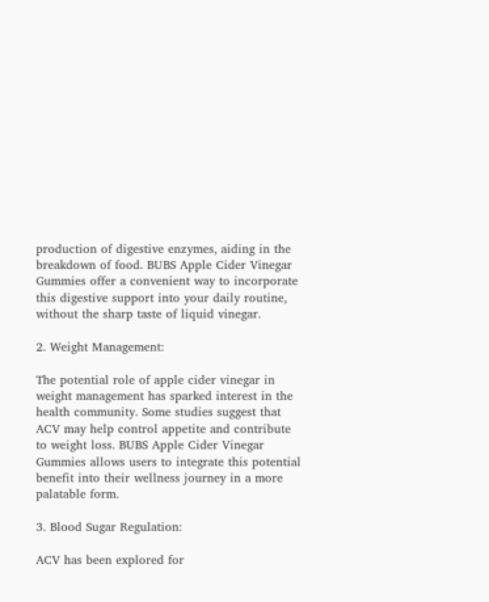production of digestive enzymes, aiding in the breakdown of food. BUBS Apple Cider Vinegar Gummies offer a convenient way to incorporate this digestive support into your daily routine, without the sharp taste of liquid vinegar.

2. Weight Management:

The potential role of apple cider vinegar in weight management has sparked interest in the health community. Some studies suggest that ACV may help control appetite and contribute to weight loss. BUBS Apple Cider Vinegar Gummies allows users to integrate this potential benefit into their wellness journey in a more palatable form.

3. Blood Sugar Regulation:

ACV has been explored for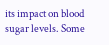its impact on blood sugar levels. Some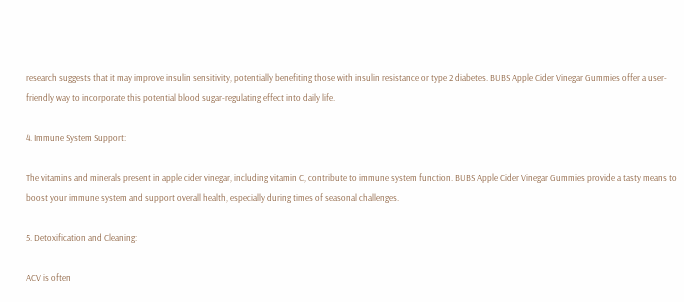research suggests that it may improve insulin sensitivity, potentially benefiting those with insulin resistance or type 2 diabetes. BUBS Apple Cider Vinegar Gummies offer a user-friendly way to incorporate this potential blood sugar-regulating effect into daily life.

4. Immune System Support:

The vitamins and minerals present in apple cider vinegar, including vitamin C, contribute to immune system function. BUBS Apple Cider Vinegar Gummies provide a tasty means to boost your immune system and support overall health, especially during times of seasonal challenges.

5. Detoxification and Cleaning:

ACV is often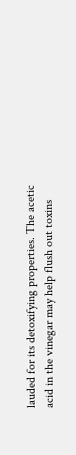lauded for its detoxifying properties. The acetic acid in the vinegar may help flush out toxins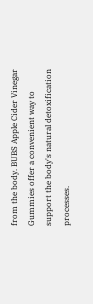from the body. BUBS Apple Cider Vinegar Gummies offer a convenient way to support the body's natural detoxification processes.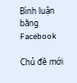Bình luận bằng Facebook

Chủ đề mới